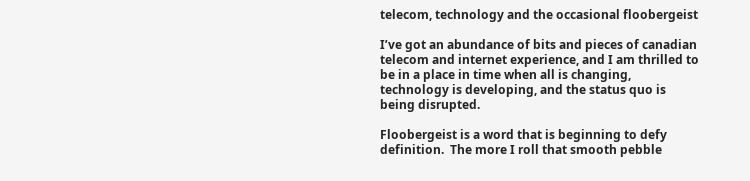telecom, technology and the occasional floobergeist

I’ve got an abundance of bits and pieces of canadian telecom and internet experience, and I am thrilled to be in a place in time when all is changing, technology is developing, and the status quo is being disrupted.

Floobergeist is a word that is beginning to defy definition.  The more I roll that smooth pebble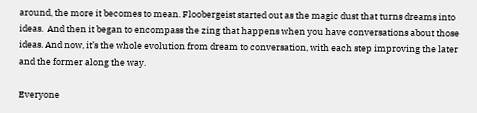around, the more it becomes to mean. Floobergeist started out as the magic dust that turns dreams into ideas.  And then it began to encompass the zing that happens when you have conversations about those ideas. And now, it’s the whole evolution from dream to conversation, with each step improving the later and the former along the way.

Everyone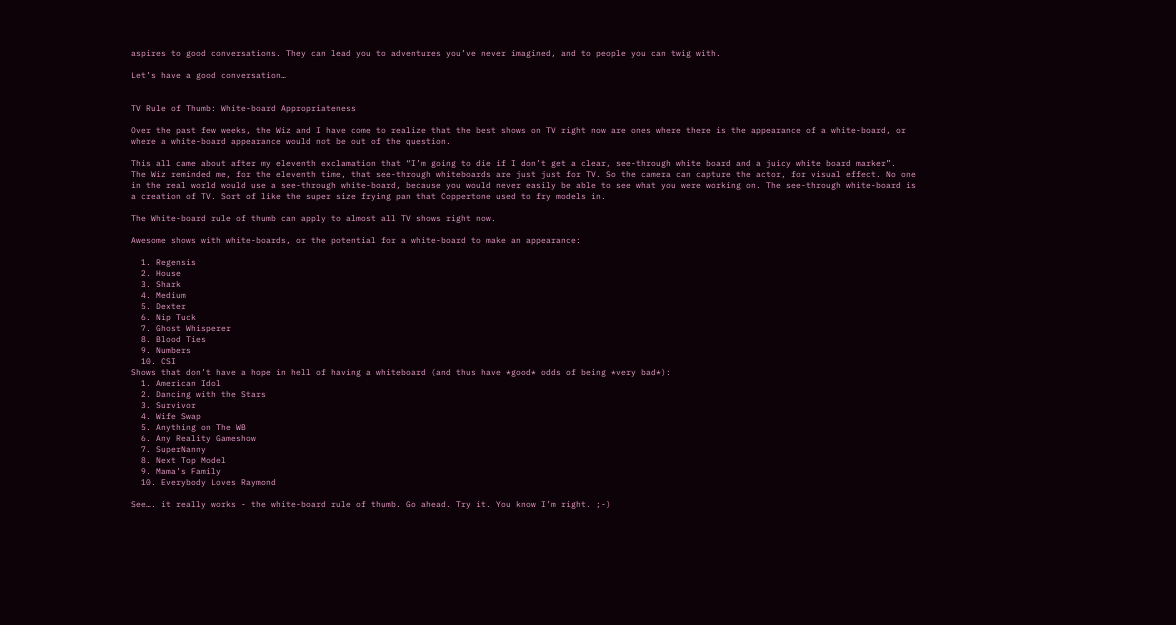aspires to good conversations. They can lead you to adventures you’ve never imagined, and to people you can twig with.

Let’s have a good conversation…


TV Rule of Thumb: White-board Appropriateness

Over the past few weeks, the Wiz and I have come to realize that the best shows on TV right now are ones where there is the appearance of a white-board, or where a white-board appearance would not be out of the question.

This all came about after my eleventh exclamation that “I’m going to die if I don’t get a clear, see-through white board and a juicy white board marker”.
The Wiz reminded me, for the eleventh time, that see-through whiteboards are just just for TV. So the camera can capture the actor, for visual effect. No one in the real world would use a see-through white-board, because you would never easily be able to see what you were working on. The see-through white-board is a creation of TV. Sort of like the super size frying pan that Coppertone used to fry models in.

The White-board rule of thumb can apply to almost all TV shows right now.

Awesome shows with white-boards, or the potential for a white-board to make an appearance:

  1. Regensis
  2. House
  3. Shark
  4. Medium
  5. Dexter
  6. Nip Tuck
  7. Ghost Whisperer
  8. Blood Ties
  9. Numbers
  10. CSI
Shows that don’t have a hope in hell of having a whiteboard (and thus have *good* odds of being *very bad*):
  1. American Idol
  2. Dancing with the Stars
  3. Survivor
  4. Wife Swap
  5. Anything on The WB
  6. Any Reality Gameshow
  7. SuperNanny
  8. Next Top Model
  9. Mama’s Family
  10. Everybody Loves Raymond

See…. it really works - the white-board rule of thumb. Go ahead. Try it. You know I’m right. ;-)